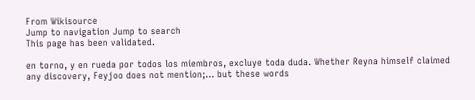From Wikisource
Jump to navigation Jump to search
This page has been validated.

en torno, y en rueda por todos los miembros, excluye toda duda. Whether Reyna himself claimed any discovery, Feyjoo does not mention;... but these words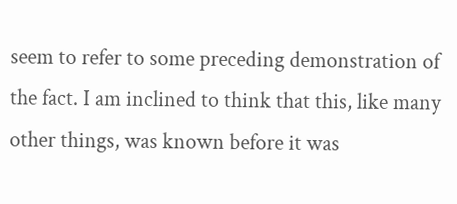seem to refer to some preceding demonstration of the fact. I am inclined to think that this, like many other things, was known before it was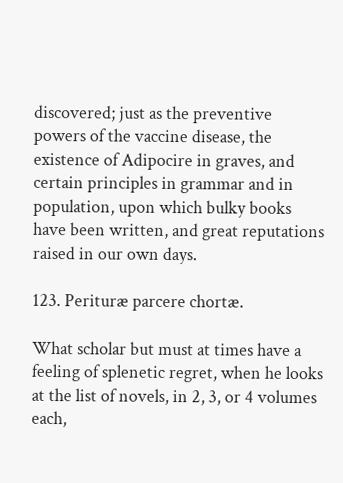discovered; just as the preventive powers of the vaccine disease, the existence of Adipocire in graves, and certain principles in grammar and in population, upon which bulky books have been written, and great reputations raised in our own days.

123. Perituræ parcere chortæ.

What scholar but must at times have a feeling of splenetic regret, when he looks at the list of novels, in 2, 3, or 4 volumes each,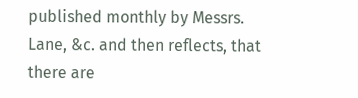published monthly by Messrs. Lane, &c. and then reflects, that there are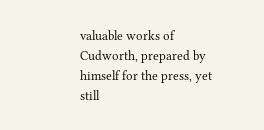valuable works of Cudworth, prepared by himself for the press, yet still